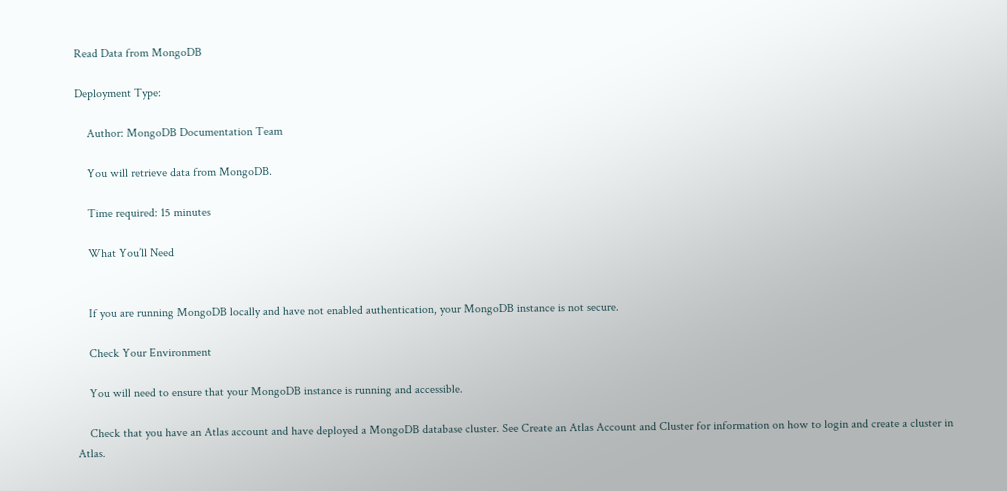Read Data from MongoDB

Deployment Type:

    Author: MongoDB Documentation Team

    You will retrieve data from MongoDB.

    Time required: 15 minutes

    What You’ll Need


    If you are running MongoDB locally and have not enabled authentication, your MongoDB instance is not secure.

    Check Your Environment

    You will need to ensure that your MongoDB instance is running and accessible.

    Check that you have an Atlas account and have deployed a MongoDB database cluster. See Create an Atlas Account and Cluster for information on how to login and create a cluster in Atlas.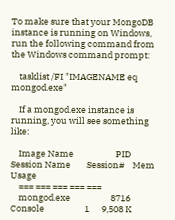To make sure that your MongoDB instance is running on Windows, run the following command from the Windows command prompt:

    tasklist /FI "IMAGENAME eq mongod.exe"

    If a mongod.exe instance is running, you will see something like:

    Image Name                     PID Session Name        Session#    Mem Usage
    === === === === ===
    mongod.exe                    8716 Console                    1      9,508 K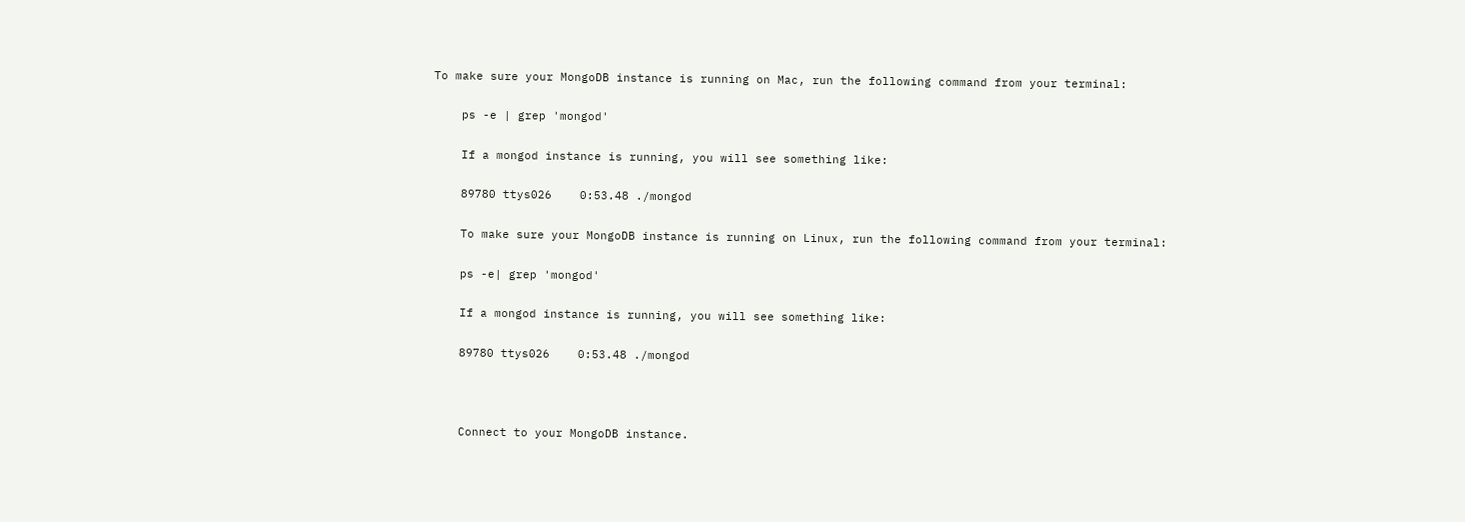To make sure your MongoDB instance is running on Mac, run the following command from your terminal:

    ps -e | grep 'mongod'

    If a mongod instance is running, you will see something like:

    89780 ttys026    0:53.48 ./mongod

    To make sure your MongoDB instance is running on Linux, run the following command from your terminal:

    ps -e| grep 'mongod'

    If a mongod instance is running, you will see something like:

    89780 ttys026    0:53.48 ./mongod



    Connect to your MongoDB instance.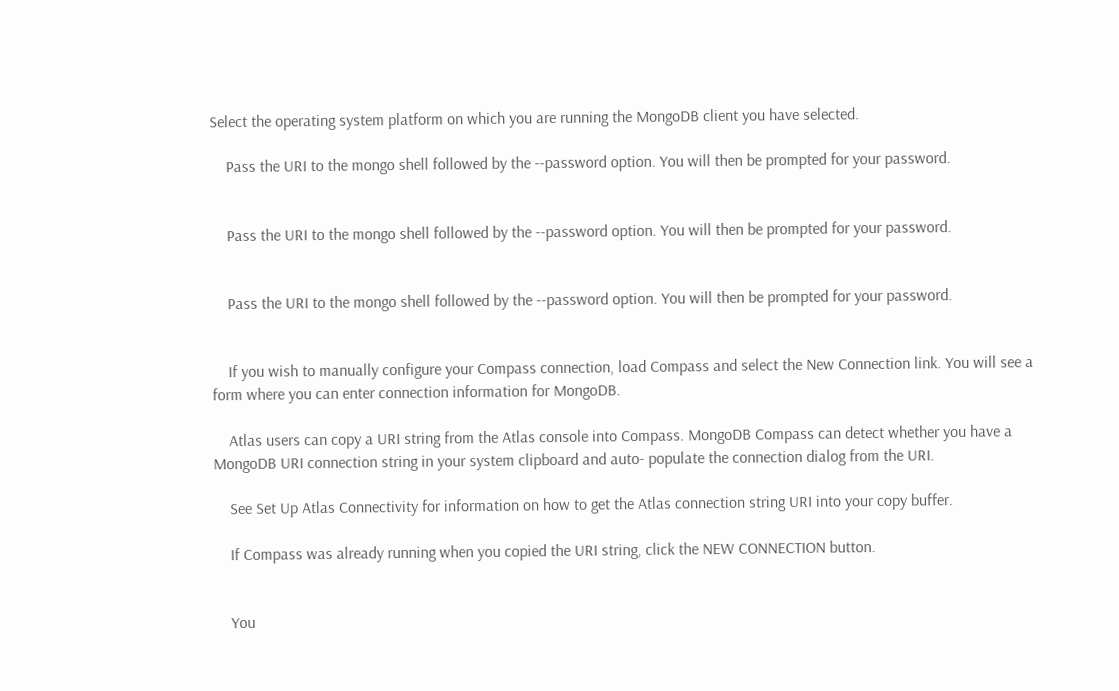Select the operating system platform on which you are running the MongoDB client you have selected.

    Pass the URI to the mongo shell followed by the --password option. You will then be prompted for your password.


    Pass the URI to the mongo shell followed by the --password option. You will then be prompted for your password.


    Pass the URI to the mongo shell followed by the --password option. You will then be prompted for your password.


    If you wish to manually configure your Compass connection, load Compass and select the New Connection link. You will see a form where you can enter connection information for MongoDB.

    Atlas users can copy a URI string from the Atlas console into Compass. MongoDB Compass can detect whether you have a MongoDB URI connection string in your system clipboard and auto- populate the connection dialog from the URI.

    See Set Up Atlas Connectivity for information on how to get the Atlas connection string URI into your copy buffer.

    If Compass was already running when you copied the URI string, click the NEW CONNECTION button.


    You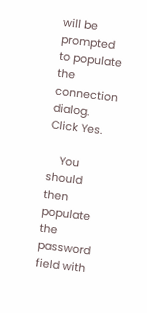will be prompted to populate the connection dialog. Click Yes.

    You should then populate the password field with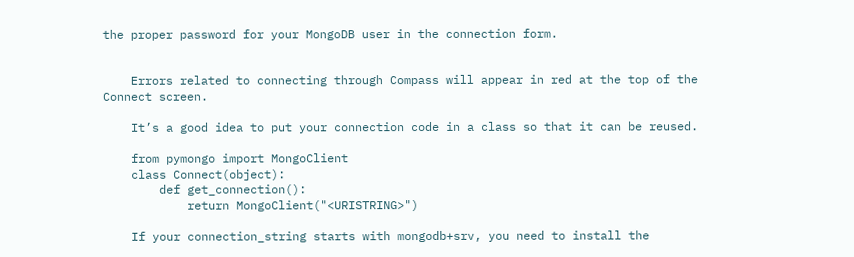the proper password for your MongoDB user in the connection form.


    Errors related to connecting through Compass will appear in red at the top of the Connect screen.

    It’s a good idea to put your connection code in a class so that it can be reused.

    from pymongo import MongoClient
    class Connect(object):
        def get_connection():
            return MongoClient("<URISTRING>")

    If your connection_string starts with mongodb+srv, you need to install the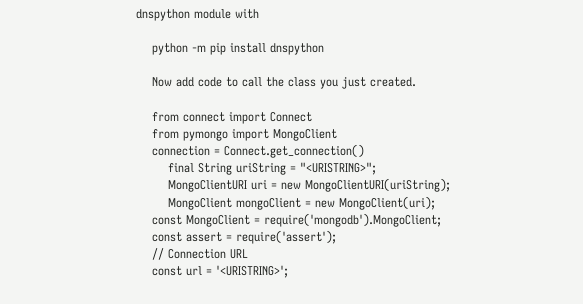dnspython module with

    python -m pip install dnspython

    Now add code to call the class you just created.

    from connect import Connect
    from pymongo import MongoClient
    connection = Connect.get_connection()
        final String uriString = "<URISTRING>";
        MongoClientURI uri = new MongoClientURI(uriString);
        MongoClient mongoClient = new MongoClient(uri);
    const MongoClient = require('mongodb').MongoClient;
    const assert = require('assert');
    // Connection URL
    const url = '<URISTRING>';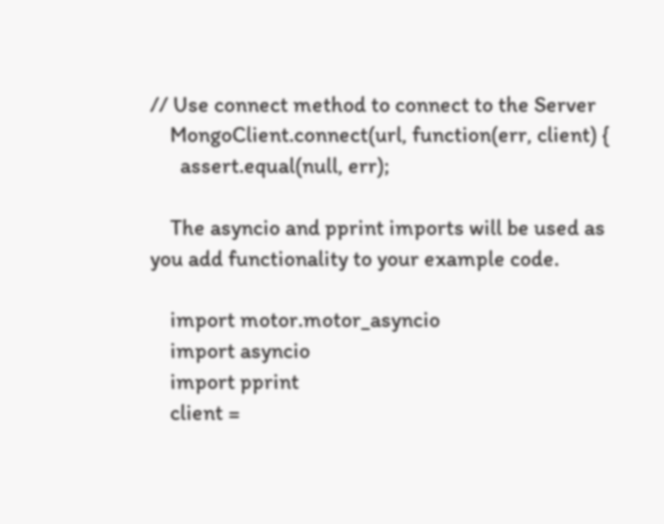// Use connect method to connect to the Server
    MongoClient.connect(url, function(err, client) {
      assert.equal(null, err);

    The asyncio and pprint imports will be used as you add functionality to your example code.

    import motor.motor_asyncio
    import asyncio
    import pprint
    client =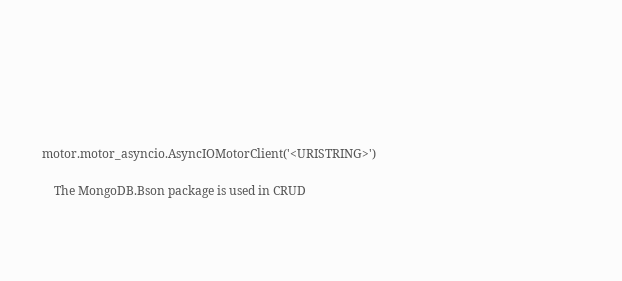motor.motor_asyncio.AsyncIOMotorClient('<URISTRING>')

    The MongoDB.Bson package is used in CRUD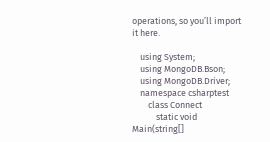operations, so you’ll import it here.

    using System;
    using MongoDB.Bson;
    using MongoDB.Driver;
    namespace csharptest
        class Connect
            static void Main(string[]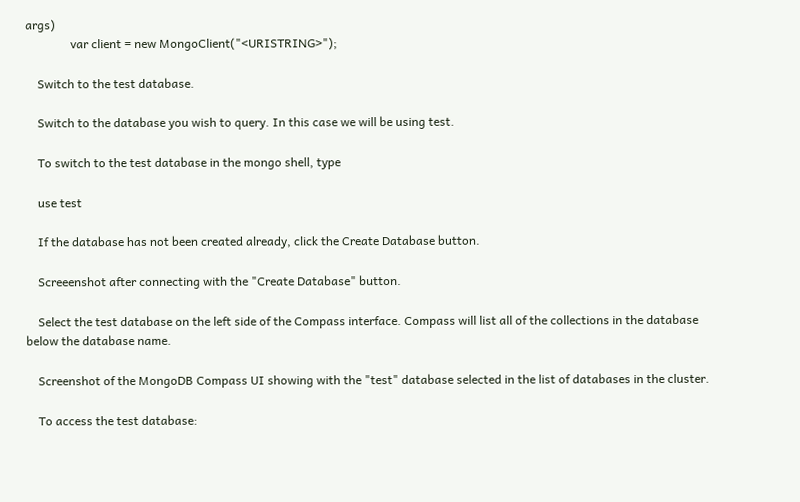args)
               var client = new MongoClient("<URISTRING>");

    Switch to the test database.

    Switch to the database you wish to query. In this case we will be using test.

    To switch to the test database in the mongo shell, type

    use test

    If the database has not been created already, click the Create Database button.

    Screeenshot after connecting with the "Create Database" button.

    Select the test database on the left side of the Compass interface. Compass will list all of the collections in the database below the database name.

    Screenshot of the MongoDB Compass UI showing with the "test" database selected in the list of databases in the cluster.

    To access the test database: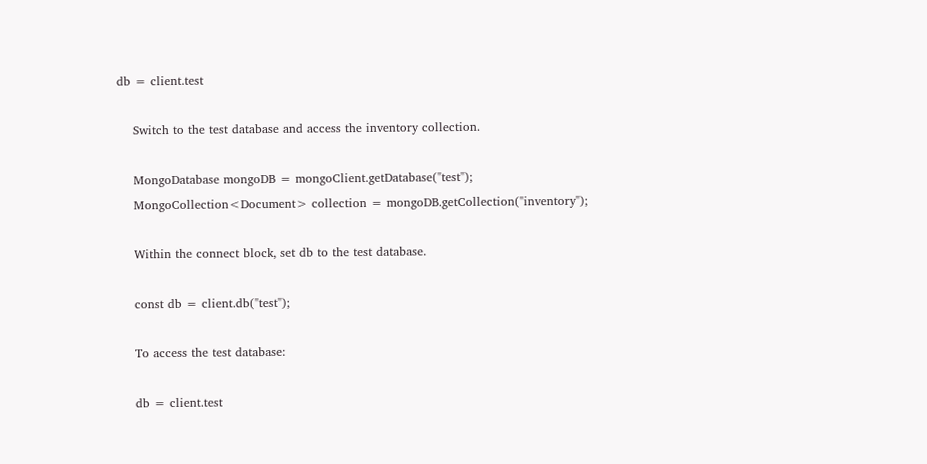db = client.test

    Switch to the test database and access the inventory collection.

    MongoDatabase mongoDB = mongoClient.getDatabase("test");
    MongoCollection<Document> collection = mongoDB.getCollection("inventory");

    Within the connect block, set db to the test database.

    const db = client.db("test");

    To access the test database:

    db = client.test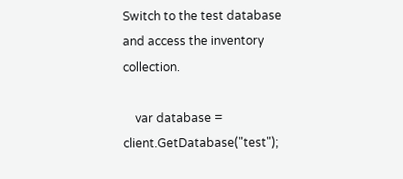Switch to the test database and access the inventory collection.

    var database = client.GetDatabase("test");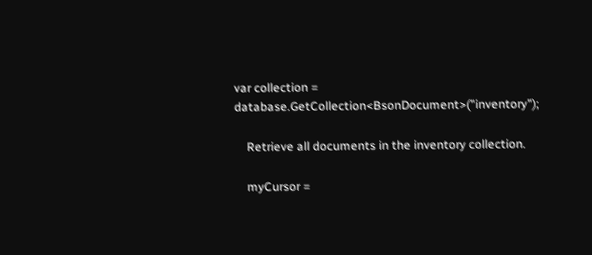var collection = database.GetCollection<BsonDocument>("inventory");

    Retrieve all documents in the inventory collection.

    myCursor =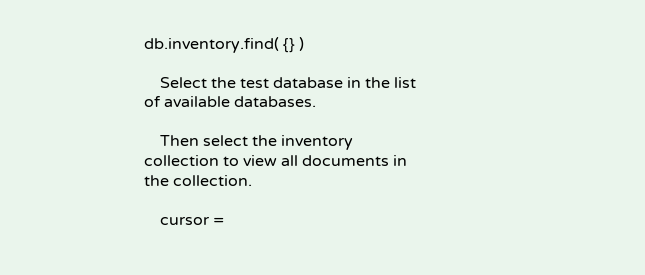db.inventory.find( {} )

    Select the test database in the list of available databases.

    Then select the inventory collection to view all documents in the collection.

    cursor =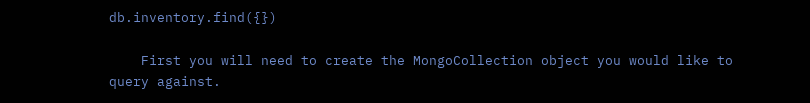db.inventory.find({})

    First you will need to create the MongoCollection object you would like to query against.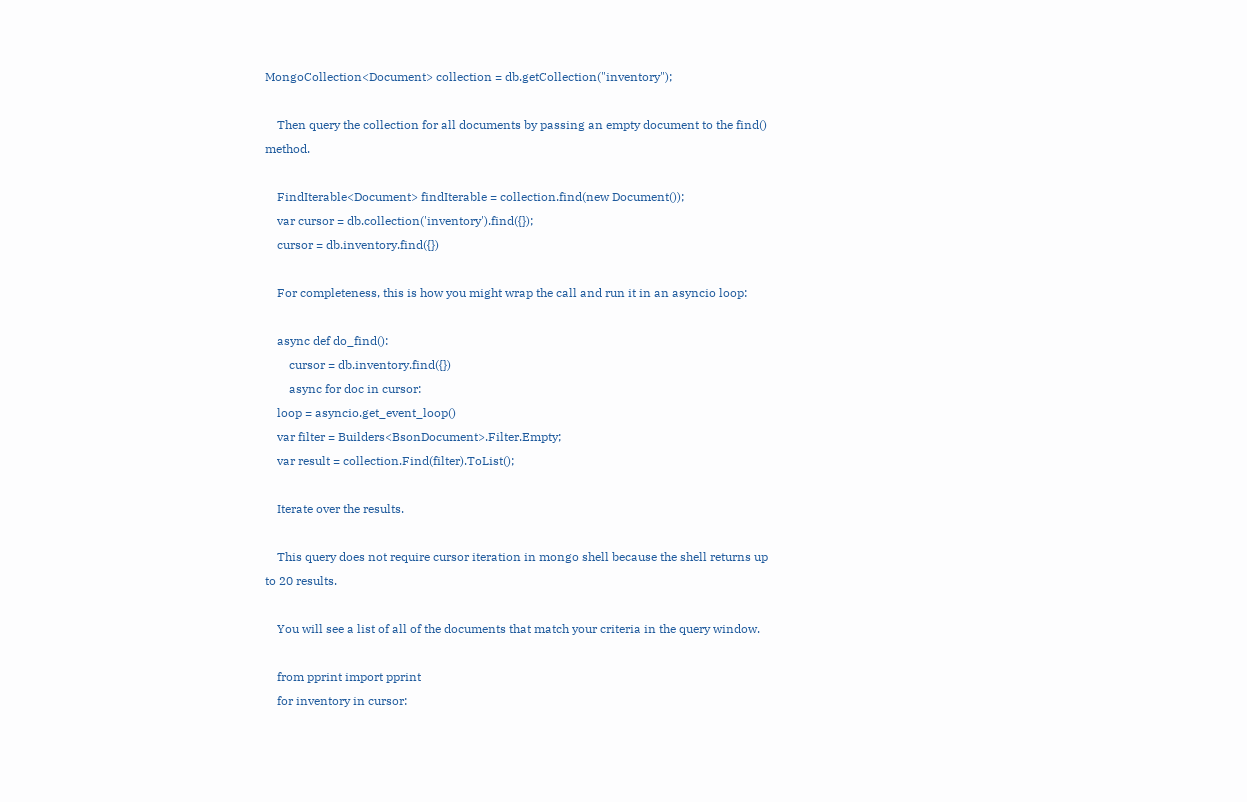MongoCollection<Document> collection = db.getCollection("inventory");

    Then query the collection for all documents by passing an empty document to the find() method.

    FindIterable<Document> findIterable = collection.find(new Document());
    var cursor = db.collection('inventory').find({});
    cursor = db.inventory.find({})

    For completeness, this is how you might wrap the call and run it in an asyncio loop:

    async def do_find():
        cursor = db.inventory.find({})
        async for doc in cursor:
    loop = asyncio.get_event_loop()
    var filter = Builders<BsonDocument>.Filter.Empty;
    var result = collection.Find(filter).ToList();

    Iterate over the results.

    This query does not require cursor iteration in mongo shell because the shell returns up to 20 results.

    You will see a list of all of the documents that match your criteria in the query window.

    from pprint import pprint
    for inventory in cursor: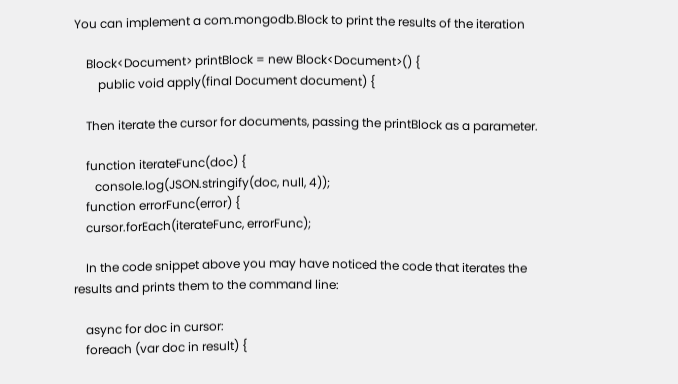You can implement a com.mongodb.Block to print the results of the iteration

    Block<Document> printBlock = new Block<Document>() {
        public void apply(final Document document) {

    Then iterate the cursor for documents, passing the printBlock as a parameter.

    function iterateFunc(doc) {
       console.log(JSON.stringify(doc, null, 4));
    function errorFunc(error) {
    cursor.forEach(iterateFunc, errorFunc);

    In the code snippet above you may have noticed the code that iterates the results and prints them to the command line:

    async for doc in cursor:
    foreach (var doc in result) {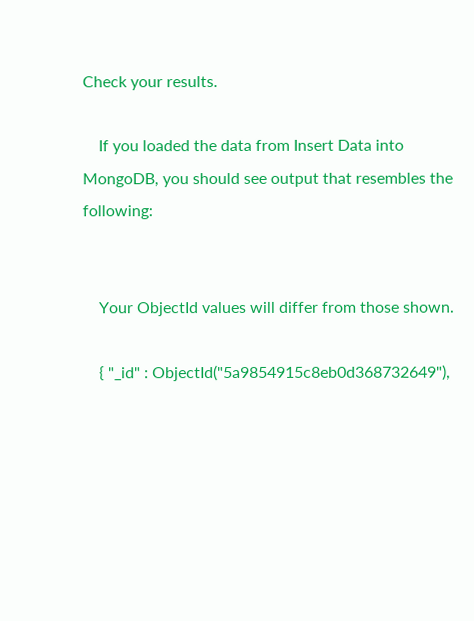Check your results.

    If you loaded the data from Insert Data into MongoDB, you should see output that resembles the following:


    Your ObjectId values will differ from those shown.

    { "_id" : ObjectId("5a9854915c8eb0d368732649"),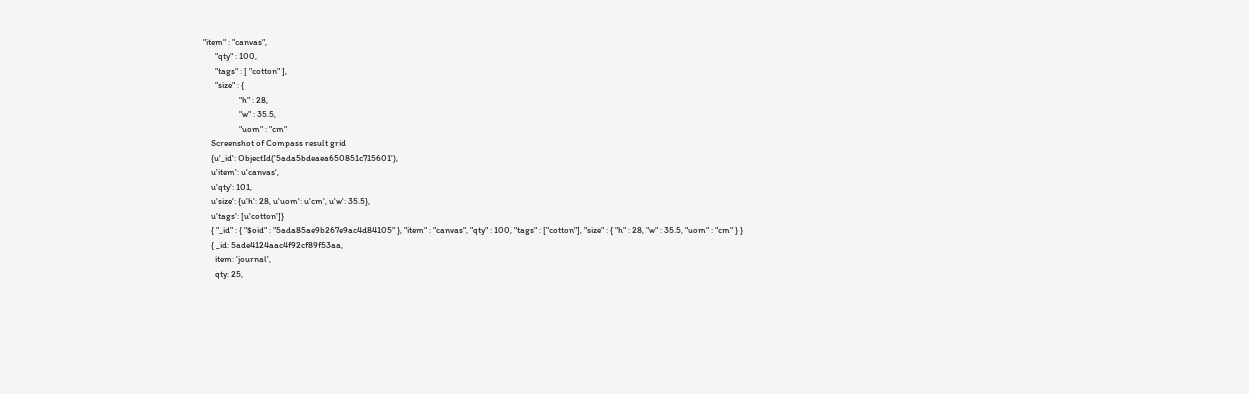"item" : "canvas",
      "qty" : 100,
      "tags" : [ "cotton" ],
      "size" : {
                  "h" : 28,
                  "w" : 35.5,
                  "uom" : "cm"
    Screenshot of Compass result grid
    {u'_id': ObjectId('5ada5bdeaea650851c715601'),
    u'item': u'canvas',
    u'qty': 101,
    u'size': {u'h': 28, u'uom': u'cm', u'w': 35.5},
    u'tags': [u'cotton']}
    { "_id" : { "$oid" : "5ada85ae9b267e9ac4d84105" }, "item" : "canvas", "qty" : 100, "tags" : ["cotton"], "size" : { "h" : 28, "w" : 35.5, "uom" : "cm" } }
    { _id: 5ade4124aac4f92cf89f53aa,
      item: 'journal',
      qty: 25,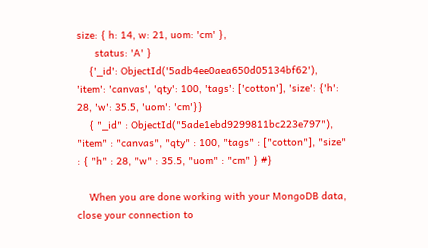size: { h: 14, w: 21, uom: 'cm' },
      status: 'A' }
    {'_id': ObjectId('5adb4ee0aea650d05134bf62'), 'item': 'canvas', 'qty': 100, 'tags': ['cotton'], 'size': {'h': 28, 'w': 35.5, 'uom': 'cm'}}
    { "_id" : ObjectId("5ade1ebd9299811bc223e797"), "item" : "canvas", "qty" : 100, "tags" : ["cotton"], "size" : { "h" : 28, "w" : 35.5, "uom" : "cm" } #}

    When you are done working with your MongoDB data, close your connection to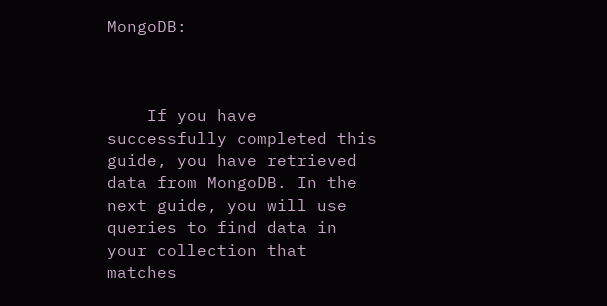MongoDB:



    If you have successfully completed this guide, you have retrieved data from MongoDB. In the next guide, you will use queries to find data in your collection that matches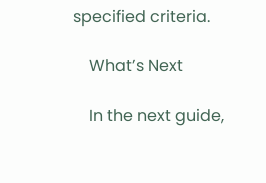specified criteria.

    What’s Next

    In the next guide,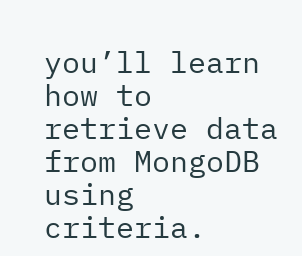you’ll learn how to retrieve data from MongoDB using criteria.